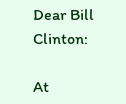Dear Bill Clinton:

At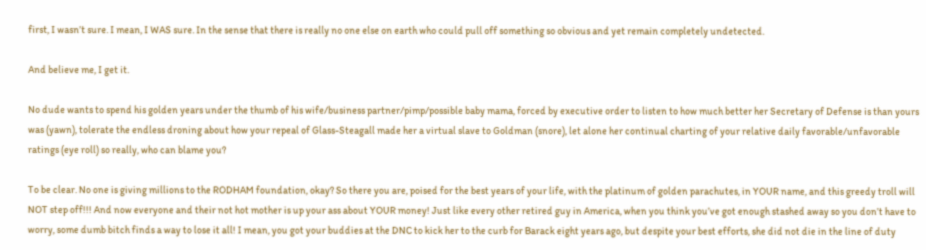first, I wasn’t sure. I mean, I WAS sure. In the sense that there is really no one else on earth who could pull off something so obvious and yet remain completely undetected.

And believe me, I get it.

No dude wants to spend his golden years under the thumb of his wife/business partner/pimp/possible baby mama, forced by executive order to listen to how much better her Secretary of Defense is than yours was (yawn), tolerate the endless droning about how your repeal of Glass-Steagall made her a virtual slave to Goldman (snore), let alone her continual charting of your relative daily favorable/unfavorable ratings (eye roll) so really, who can blame you?

To be clear. No one is giving millions to the RODHAM foundation, okay? So there you are, poised for the best years of your life, with the platinum of golden parachutes, in YOUR name, and this greedy troll will NOT step off!!! And now everyone and their not hot mother is up your ass about YOUR money! Just like every other retired guy in America, when you think you’ve got enough stashed away so you don’t have to worry, some dumb bitch finds a way to lose it all! I mean, you got your buddies at the DNC to kick her to the curb for Barack eight years ago, but despite your best efforts, she did not die in the line of duty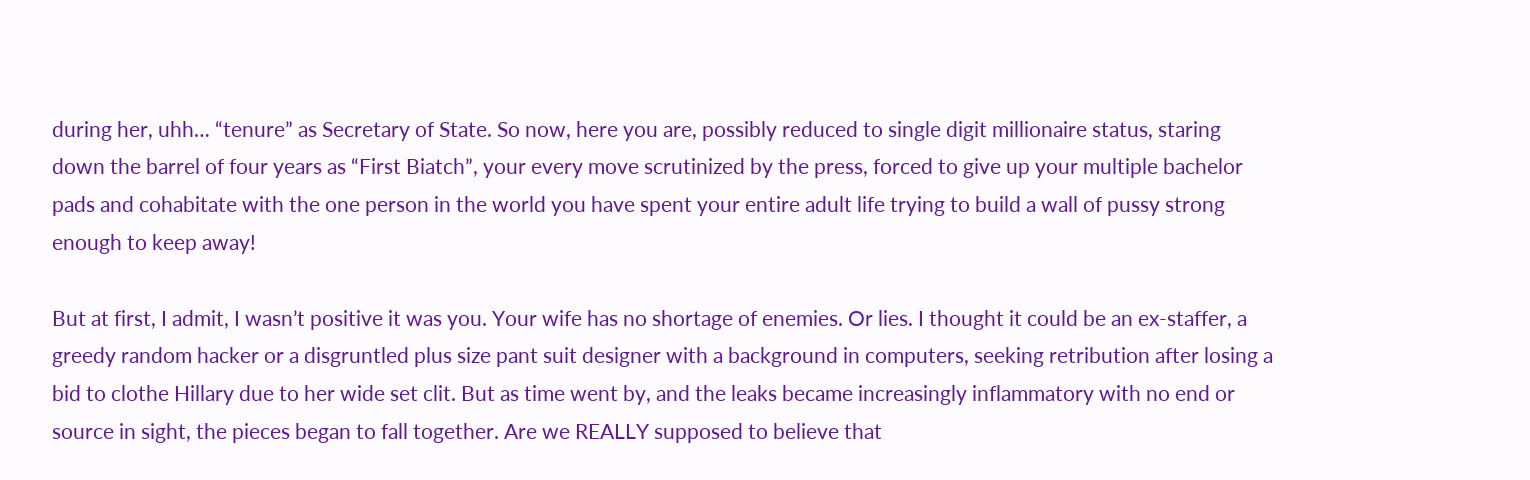during her, uhh… “tenure” as Secretary of State. So now, here you are, possibly reduced to single digit millionaire status, staring down the barrel of four years as “First Biatch”, your every move scrutinized by the press, forced to give up your multiple bachelor pads and cohabitate with the one person in the world you have spent your entire adult life trying to build a wall of pussy strong enough to keep away!

But at first, I admit, I wasn’t positive it was you. Your wife has no shortage of enemies. Or lies. I thought it could be an ex-staffer, a greedy random hacker or a disgruntled plus size pant suit designer with a background in computers, seeking retribution after losing a bid to clothe Hillary due to her wide set clit. But as time went by, and the leaks became increasingly inflammatory with no end or source in sight, the pieces began to fall together. Are we REALLY supposed to believe that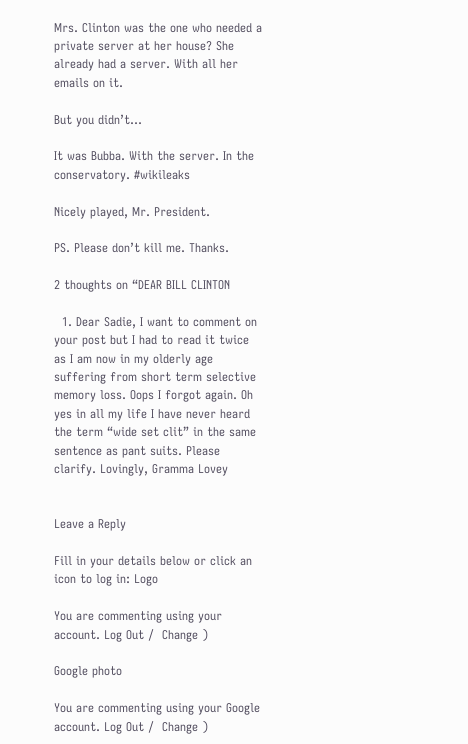Mrs. Clinton was the one who needed a private server at her house? She already had a server. With all her emails on it.

But you didn’t…

It was Bubba. With the server. In the conservatory. #wikileaks

Nicely played, Mr. President.

PS. Please don’t kill me. Thanks.

2 thoughts on “DEAR BILL CLINTON

  1. Dear Sadie, I want to comment on your post but I had to read it twice as I am now in my olderly age suffering from short term selective memory loss. Oops I forgot again. Oh yes in all my life I have never heard the term “wide set clit” in the same sentence as pant suits. Please clarify. Lovingly, Gramma Lovey


Leave a Reply

Fill in your details below or click an icon to log in: Logo

You are commenting using your account. Log Out /  Change )

Google photo

You are commenting using your Google account. Log Out /  Change )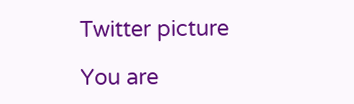Twitter picture

You are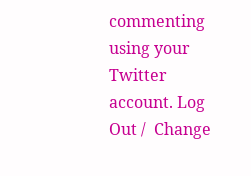commenting using your Twitter account. Log Out /  Change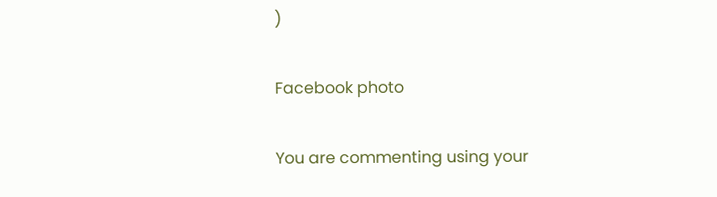)

Facebook photo

You are commenting using your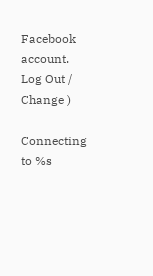Facebook account. Log Out /  Change )

Connecting to %s